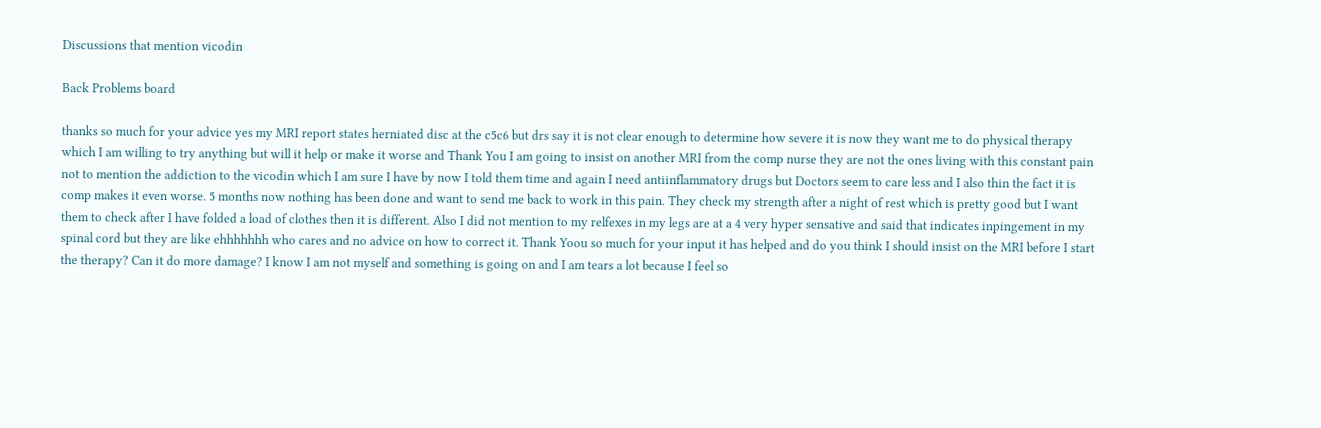Discussions that mention vicodin

Back Problems board

thanks so much for your advice yes my MRI report states herniated disc at the c5c6 but drs say it is not clear enough to determine how severe it is now they want me to do physical therapy which I am willing to try anything but will it help or make it worse and Thank You I am going to insist on another MRI from the comp nurse they are not the ones living with this constant pain not to mention the addiction to the vicodin which I am sure I have by now I told them time and again I need antiinflammatory drugs but Doctors seem to care less and I also thin the fact it is comp makes it even worse. 5 months now nothing has been done and want to send me back to work in this pain. They check my strength after a night of rest which is pretty good but I want them to check after I have folded a load of clothes then it is different. Also I did not mention to my relfexes in my legs are at a 4 very hyper sensative and said that indicates inpingement in my spinal cord but they are like ehhhhhhh who cares and no advice on how to correct it. Thank Yoou so much for your input it has helped and do you think I should insist on the MRI before I start the therapy? Can it do more damage? I know I am not myself and something is going on and I am tears a lot because I feel so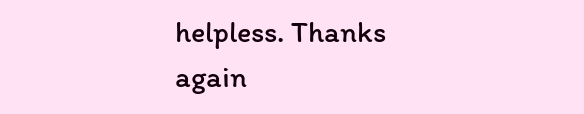helpless. Thanks again